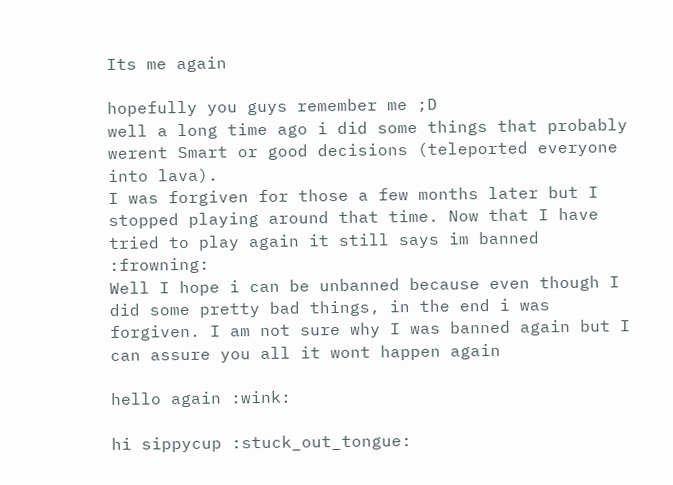Its me again

hopefully you guys remember me ;D
well a long time ago i did some things that probably werent Smart or good decisions (teleported everyone into lava).
I was forgiven for those a few months later but I stopped playing around that time. Now that I have tried to play again it still says im banned :frowning:
Well I hope i can be unbanned because even though I did some pretty bad things, in the end i was forgiven. I am not sure why I was banned again but I can assure you all it wont happen again

hello again :wink:

hi sippycup :stuck_out_tongue: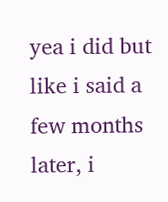yea i did but like i said a few months later, i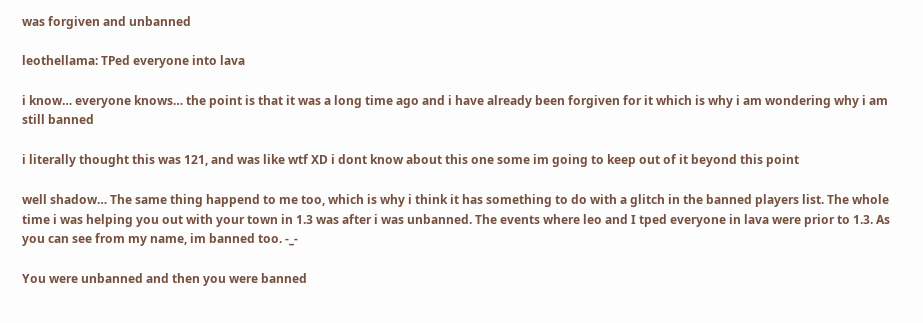was forgiven and unbanned

leothellama: TPed everyone into lava

i know… everyone knows… the point is that it was a long time ago and i have already been forgiven for it which is why i am wondering why i am still banned

i literally thought this was 121, and was like wtf XD i dont know about this one some im going to keep out of it beyond this point

well shadow… The same thing happend to me too, which is why i think it has something to do with a glitch in the banned players list. The whole time i was helping you out with your town in 1.3 was after i was unbanned. The events where leo and I tped everyone in lava were prior to 1.3. As you can see from my name, im banned too. -_-

You were unbanned and then you were banned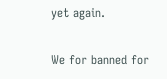yet again.

We for banned for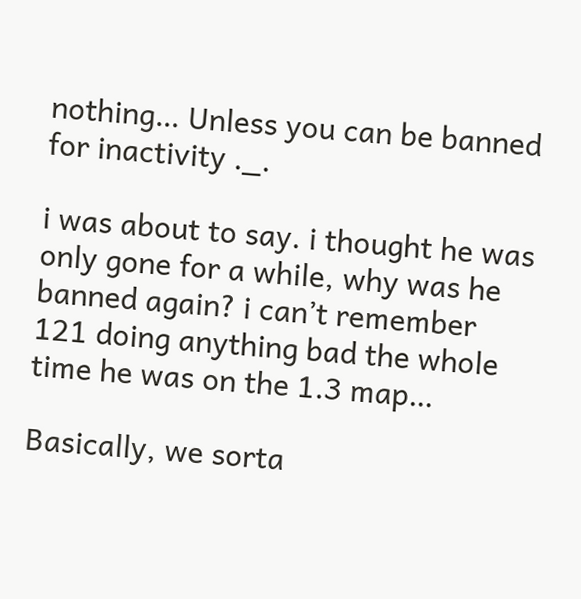nothing… Unless you can be banned for inactivity ._.

i was about to say. i thought he was only gone for a while, why was he banned again? i can’t remember 121 doing anything bad the whole time he was on the 1.3 map…

Basically, we sorta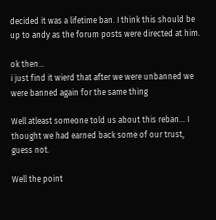decided it was a lifetime ban. I think this should be up to andy as the forum posts were directed at him.

ok then…
i just find it wierd that after we were unbanned we were banned again for the same thing

Well atleast someone told us about this reban… I thought we had earned back some of our trust, guess not.

Well the point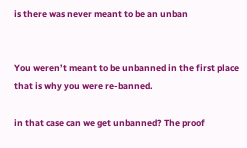is there was never meant to be an unban


You weren’t meant to be unbanned in the first place that is why you were re-banned.

in that case can we get unbanned? The proof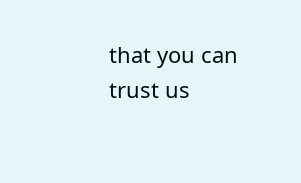that you can trust us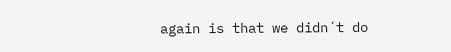again is that we didn´t do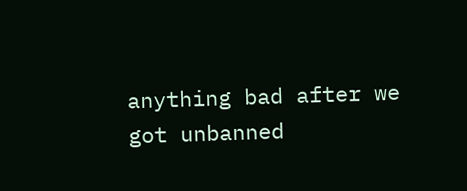anything bad after we got unbanned